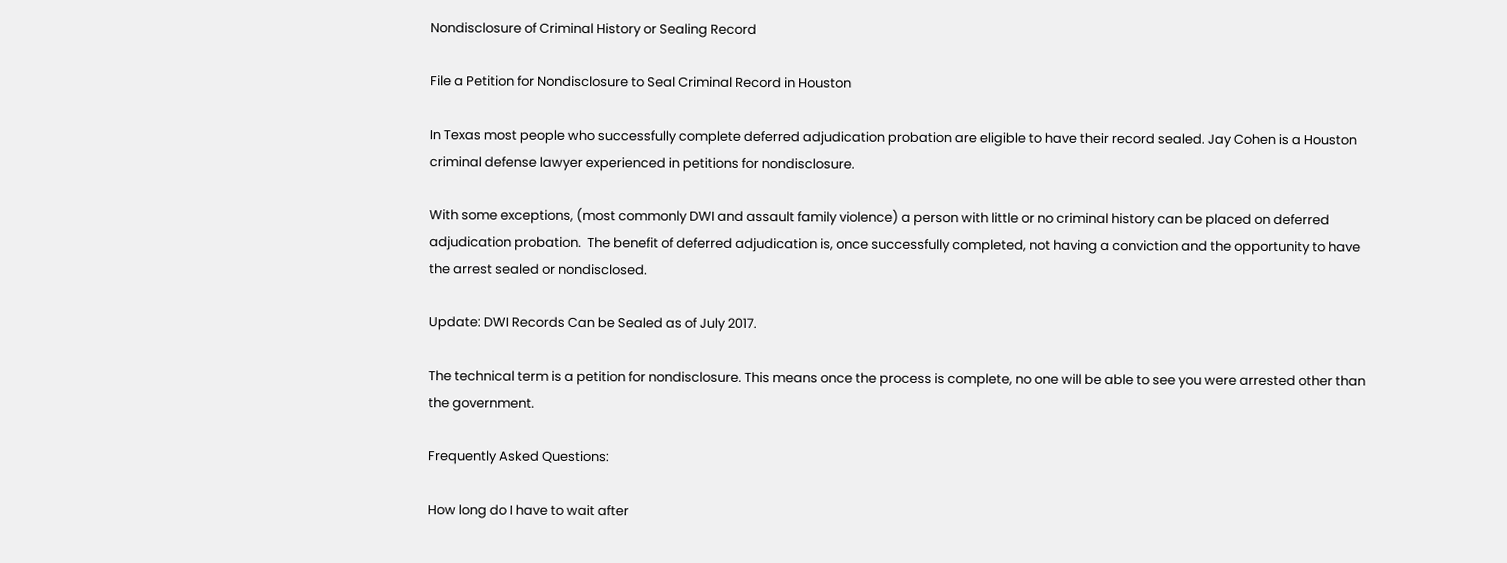Nondisclosure of Criminal History or Sealing Record

File a Petition for Nondisclosure to Seal Criminal Record in Houston

In Texas most people who successfully complete deferred adjudication probation are eligible to have their record sealed. Jay Cohen is a Houston criminal defense lawyer experienced in petitions for nondisclosure.

With some exceptions, (most commonly DWI and assault family violence) a person with little or no criminal history can be placed on deferred adjudication probation.  The benefit of deferred adjudication is, once successfully completed, not having a conviction and the opportunity to have the arrest sealed or nondisclosed.

Update: DWI Records Can be Sealed as of July 2017.

The technical term is a petition for nondisclosure. This means once the process is complete, no one will be able to see you were arrested other than the government.

Frequently Asked Questions:

How long do I have to wait after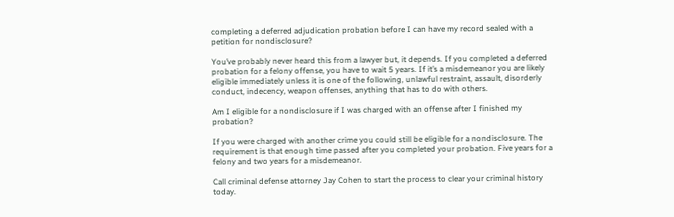completing a deferred adjudication probation before I can have my record sealed with a petition for nondisclosure?

You’ve probably never heard this from a lawyer but, it depends. If you completed a deferred probation for a felony offense, you have to wait 5 years. If it’s a misdemeanor you are likely eligible immediately unless it is one of the following, unlawful restraint, assault, disorderly conduct, indecency, weapon offenses, anything that has to do with others.

Am I eligible for a nondisclosure if I was charged with an offense after I finished my probation?

If you were charged with another crime you could still be eligible for a nondisclosure. The requirement is that enough time passed after you completed your probation. Five years for a felony and two years for a misdemeanor.

Call criminal defense attorney Jay Cohen to start the process to clear your criminal history today.